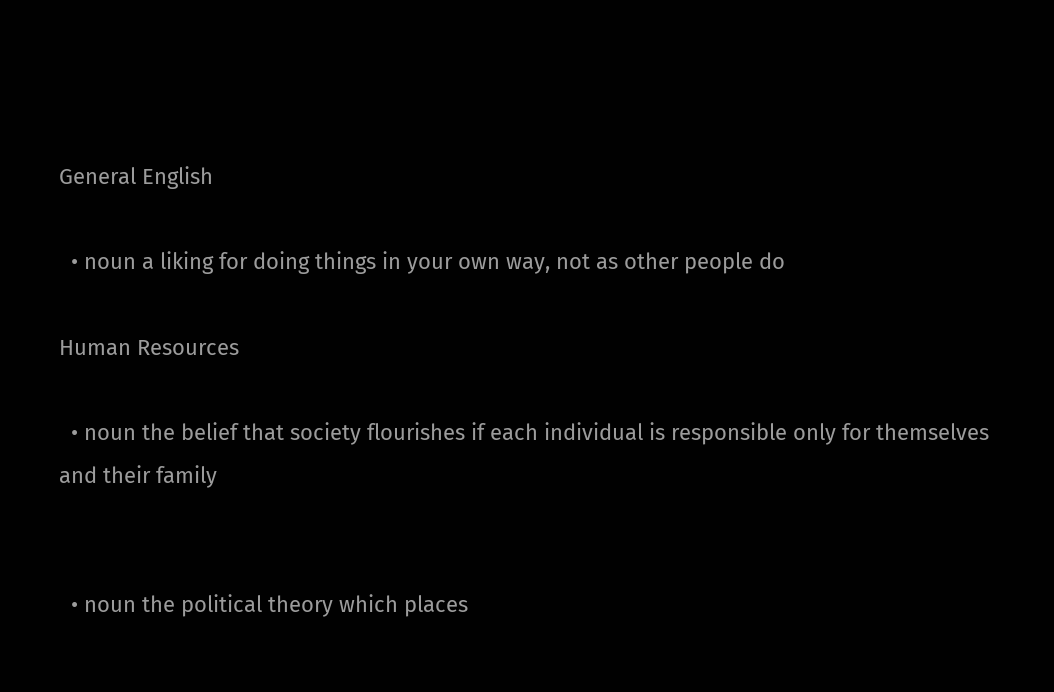General English

  • noun a liking for doing things in your own way, not as other people do

Human Resources

  • noun the belief that society flourishes if each individual is responsible only for themselves and their family


  • noun the political theory which places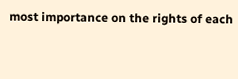most importance on the rights of each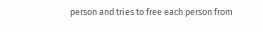person and tries to free each person from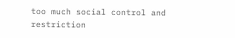too much social control and restriction